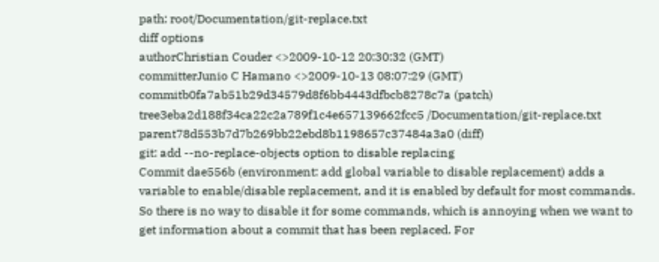path: root/Documentation/git-replace.txt
diff options
authorChristian Couder <>2009-10-12 20:30:32 (GMT)
committerJunio C Hamano <>2009-10-13 08:07:29 (GMT)
commitb0fa7ab51b29d34579d8f6bb4443dfbcb8278c7a (patch)
tree3eba2d188f34ca22c2a789f1c4e657139662fcc5 /Documentation/git-replace.txt
parent78d553b7d7b269bb22ebd8b1198657c37484a3a0 (diff)
git: add --no-replace-objects option to disable replacing
Commit dae556b (environment: add global variable to disable replacement) adds a variable to enable/disable replacement, and it is enabled by default for most commands. So there is no way to disable it for some commands, which is annoying when we want to get information about a commit that has been replaced. For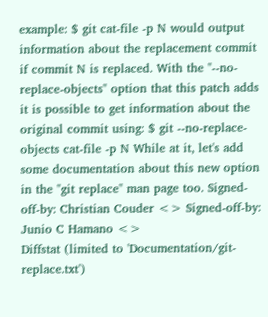example: $ git cat-file -p N would output information about the replacement commit if commit N is replaced. With the "--no-replace-objects" option that this patch adds it is possible to get information about the original commit using: $ git --no-replace-objects cat-file -p N While at it, let's add some documentation about this new option in the "git replace" man page too. Signed-off-by: Christian Couder <> Signed-off-by: Junio C Hamano <>
Diffstat (limited to 'Documentation/git-replace.txt')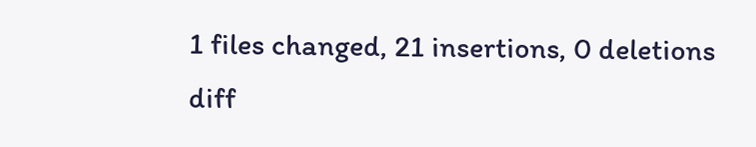1 files changed, 21 insertions, 0 deletions
diff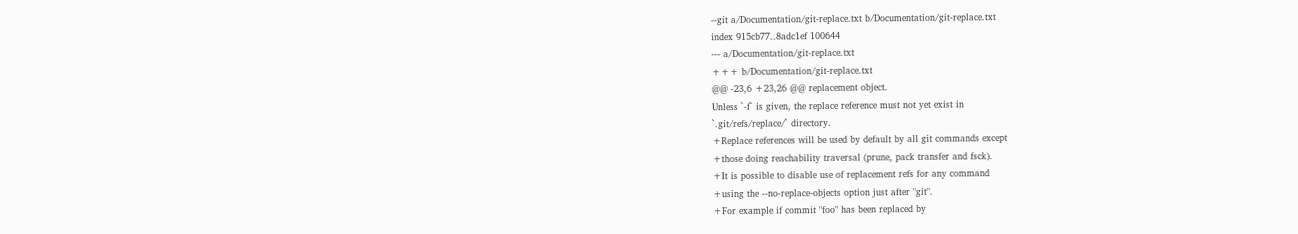--git a/Documentation/git-replace.txt b/Documentation/git-replace.txt
index 915cb77..8adc1ef 100644
--- a/Documentation/git-replace.txt
+++ b/Documentation/git-replace.txt
@@ -23,6 +23,26 @@ replacement object.
Unless `-f` is given, the replace reference must not yet exist in
`.git/refs/replace/` directory.
+Replace references will be used by default by all git commands except
+those doing reachability traversal (prune, pack transfer and fsck).
+It is possible to disable use of replacement refs for any command
+using the --no-replace-objects option just after "git".
+For example if commit "foo" has been replaced by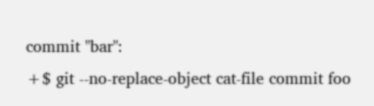commit "bar":
+$ git --no-replace-object cat-file commit foo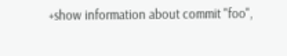+show information about commit "foo",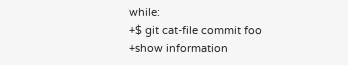while:
+$ git cat-file commit foo
+show information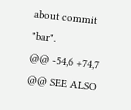about commit "bar".
@@ -54,6 +74,7 @@ SEE ALSO